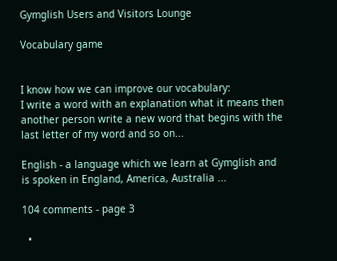Gymglish Users and Visitors Lounge

Vocabulary game


I know how we can improve our vocabulary:
I write a word with an explanation what it means then another person write a new word that begins with the last letter of my word and so on...

English - a language which we learn at Gymglish and is spoken in England, America, Australia ...

104 comments - page 3

  •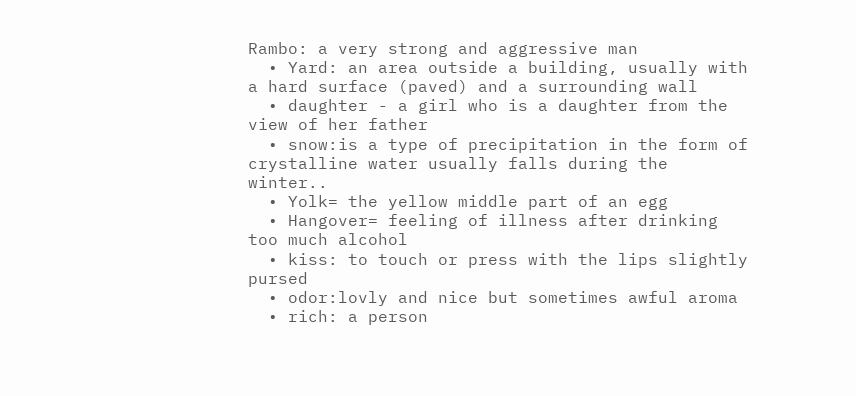Rambo: a very strong and aggressive man
  • Yard: an area outside a building, usually with a hard surface (paved) and a surrounding wall
  • daughter - a girl who is a daughter from the view of her father
  • snow:is a type of precipitation in the form of crystalline water usually falls during the winter..
  • Yolk= the yellow middle part of an egg
  • Hangover= feeling of illness after drinking too much alcohol
  • kiss: to touch or press with the lips slightly pursed
  • odor:lovly and nice but sometimes awful aroma
  • rich: a person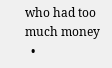who had too much money
  •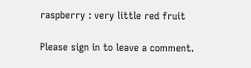raspberry : very little red fruit

Please sign in to leave a comment.